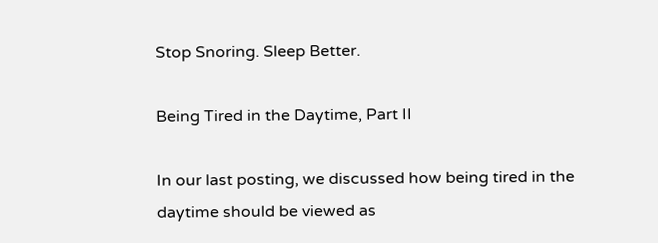Stop Snoring. Sleep Better.

Being Tired in the Daytime, Part II

In our last posting, we discussed how being tired in the daytime should be viewed as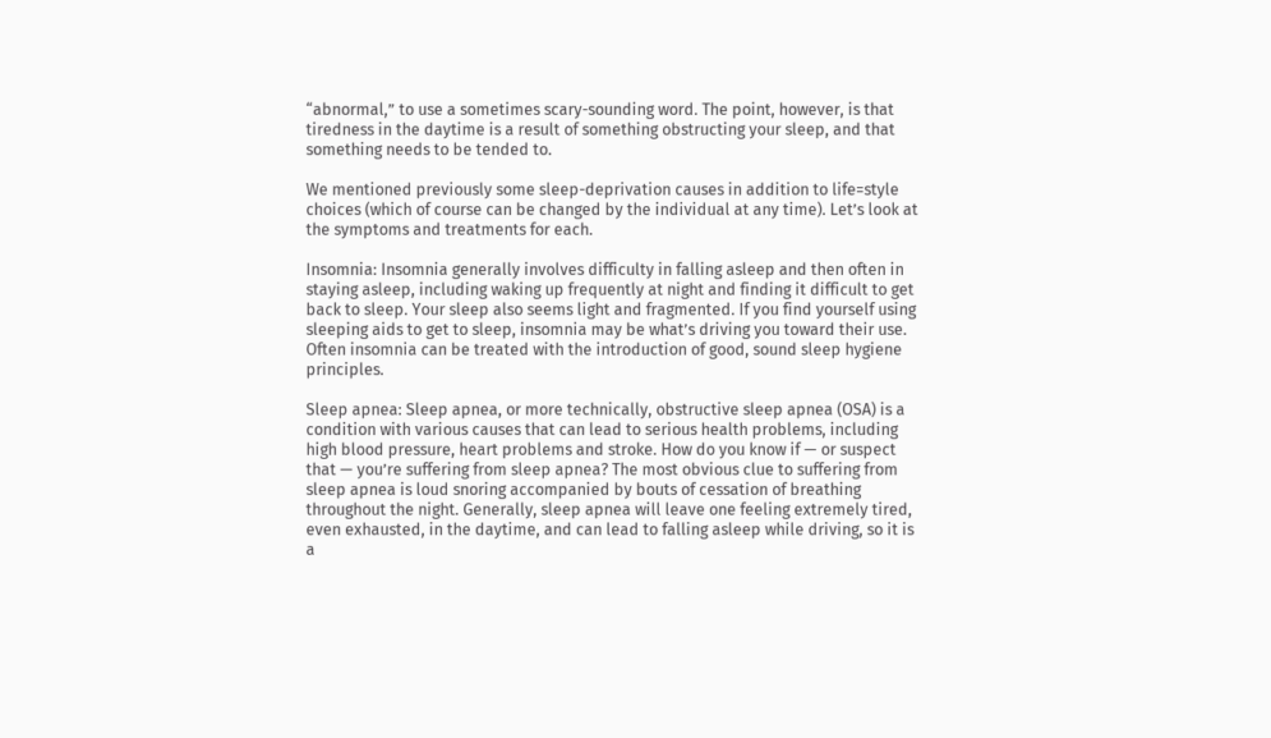“abnormal,” to use a sometimes scary-sounding word. The point, however, is that tiredness in the daytime is a result of something obstructing your sleep, and that something needs to be tended to.

We mentioned previously some sleep-deprivation causes in addition to life=style choices (which of course can be changed by the individual at any time). Let’s look at the symptoms and treatments for each.

Insomnia: Insomnia generally involves difficulty in falling asleep and then often in staying asleep, including waking up frequently at night and finding it difficult to get back to sleep. Your sleep also seems light and fragmented. If you find yourself using sleeping aids to get to sleep, insomnia may be what’s driving you toward their use. Often insomnia can be treated with the introduction of good, sound sleep hygiene principles.

Sleep apnea: Sleep apnea, or more technically, obstructive sleep apnea (OSA) is a condition with various causes that can lead to serious health problems, including high blood pressure, heart problems and stroke. How do you know if — or suspect that — you’re suffering from sleep apnea? The most obvious clue to suffering from sleep apnea is loud snoring accompanied by bouts of cessation of breathing throughout the night. Generally, sleep apnea will leave one feeling extremely tired, even exhausted, in the daytime, and can lead to falling asleep while driving, so it is a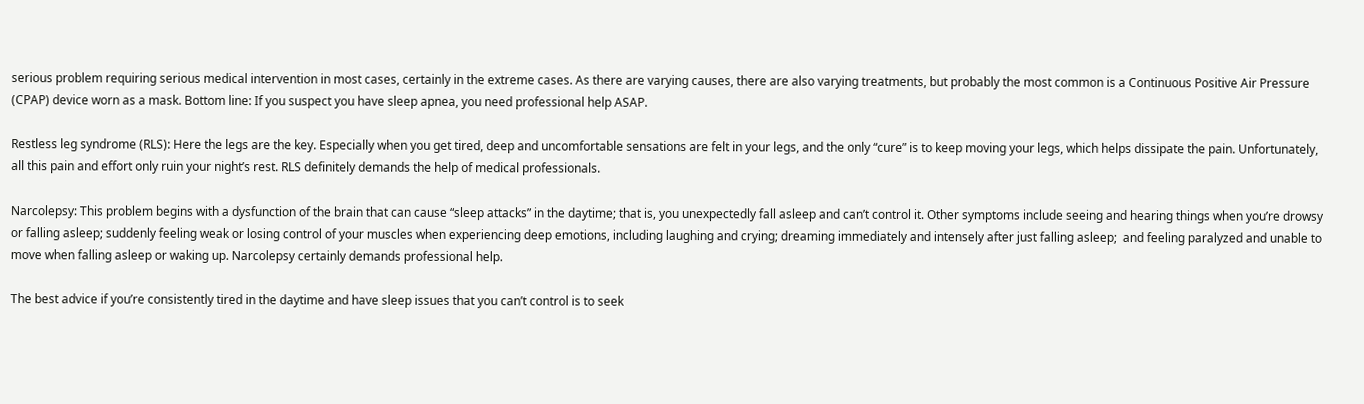serious problem requiring serious medical intervention in most cases, certainly in the extreme cases. As there are varying causes, there are also varying treatments, but probably the most common is a Continuous Positive Air Pressure (CPAP) device worn as a mask. Bottom line: If you suspect you have sleep apnea, you need professional help ASAP.

Restless leg syndrome (RLS): Here the legs are the key. Especially when you get tired, deep and uncomfortable sensations are felt in your legs, and the only “cure” is to keep moving your legs, which helps dissipate the pain. Unfortunately, all this pain and effort only ruin your night’s rest. RLS definitely demands the help of medical professionals.

Narcolepsy: This problem begins with a dysfunction of the brain that can cause “sleep attacks” in the daytime; that is, you unexpectedly fall asleep and can’t control it. Other symptoms include seeing and hearing things when you’re drowsy or falling asleep; suddenly feeling weak or losing control of your muscles when experiencing deep emotions, including laughing and crying; dreaming immediately and intensely after just falling asleep;  and feeling paralyzed and unable to move when falling asleep or waking up. Narcolepsy certainly demands professional help.

The best advice if you’re consistently tired in the daytime and have sleep issues that you can’t control is to seek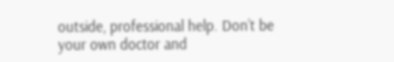outside, professional help. Don’t be your own doctor and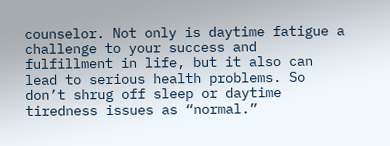counselor. Not only is daytime fatigue a challenge to your success and fulfillment in life, but it also can lead to serious health problems. So don’t shrug off sleep or daytime tiredness issues as “normal.”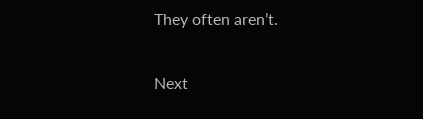They often aren’t.

Next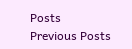Posts
Previous Posts